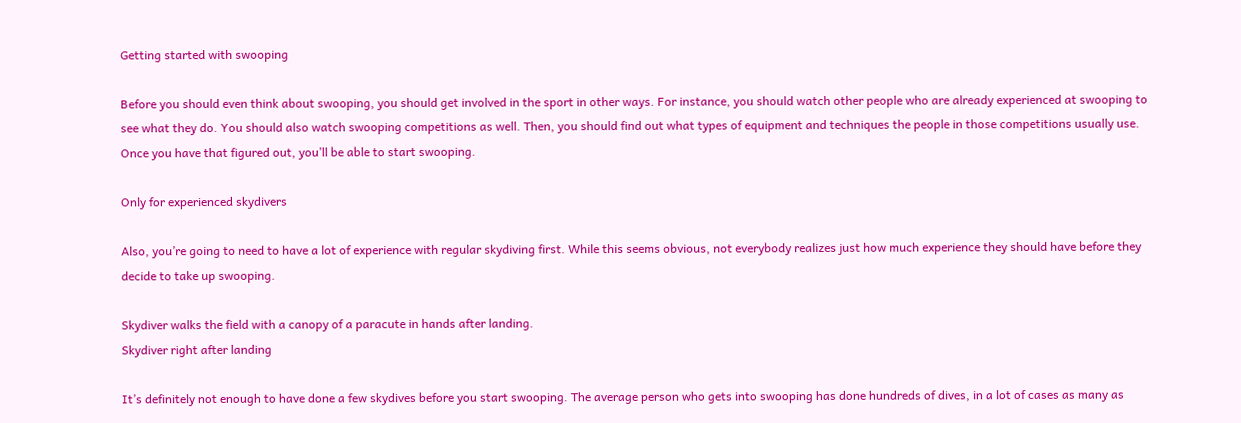Getting started with swooping

Before you should even think about swooping, you should get involved in the sport in other ways. For instance, you should watch other people who are already experienced at swooping to see what they do. You should also watch swooping competitions as well. Then, you should find out what types of equipment and techniques the people in those competitions usually use. Once you have that figured out, you’ll be able to start swooping.

Only for experienced skydivers

Also, you’re going to need to have a lot of experience with regular skydiving first. While this seems obvious, not everybody realizes just how much experience they should have before they decide to take up swooping.

Skydiver walks the field with a canopy of a paracute in hands after landing.
Skydiver right after landing

It’s definitely not enough to have done a few skydives before you start swooping. The average person who gets into swooping has done hundreds of dives, in a lot of cases as many as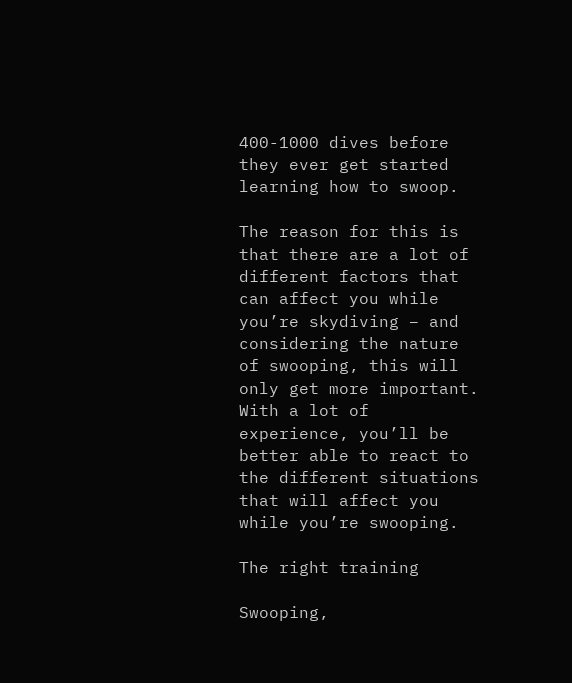400-1000 dives before they ever get started learning how to swoop.

The reason for this is that there are a lot of different factors that can affect you while you’re skydiving – and considering the nature of swooping, this will only get more important. With a lot of experience, you’ll be better able to react to the different situations that will affect you while you’re swooping.

The right training

Swooping,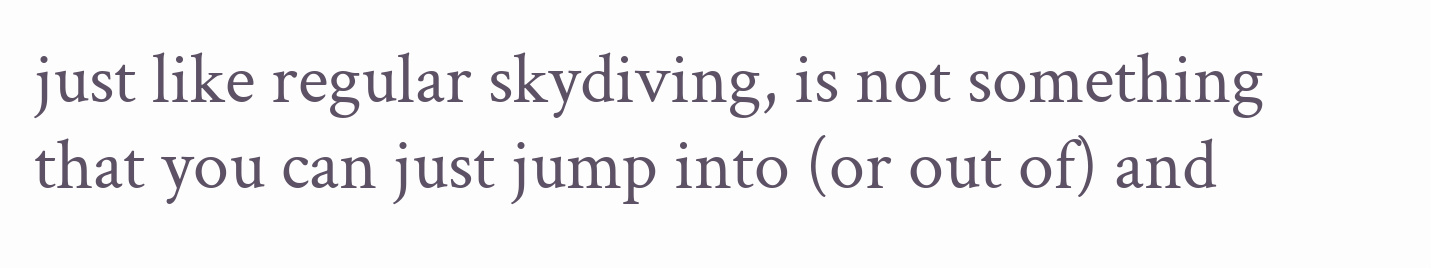just like regular skydiving, is not something that you can just jump into (or out of) and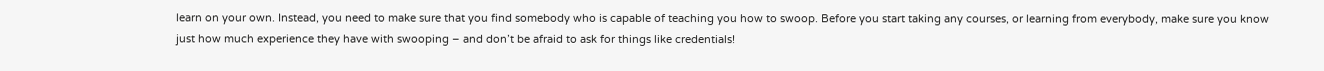learn on your own. Instead, you need to make sure that you find somebody who is capable of teaching you how to swoop. Before you start taking any courses, or learning from everybody, make sure you know just how much experience they have with swooping – and don’t be afraid to ask for things like credentials!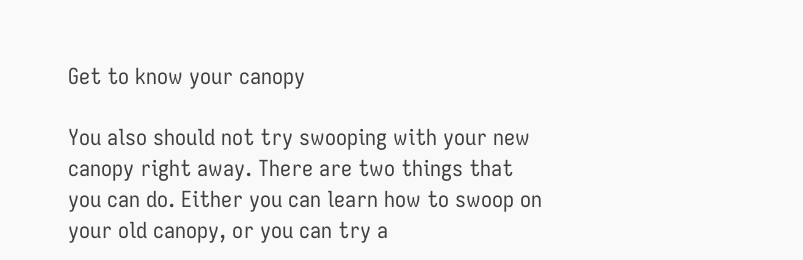Get to know your canopy

You also should not try swooping with your new canopy right away. There are two things that you can do. Either you can learn how to swoop on your old canopy, or you can try a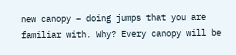new canopy – doing jumps that you are familiar with. Why? Every canopy will be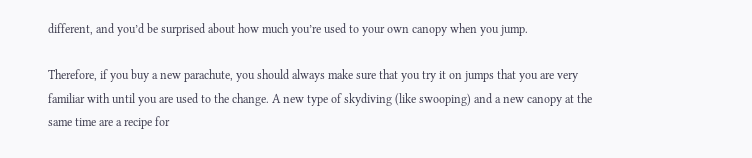different, and you’d be surprised about how much you’re used to your own canopy when you jump.

Therefore, if you buy a new parachute, you should always make sure that you try it on jumps that you are very familiar with until you are used to the change. A new type of skydiving (like swooping) and a new canopy at the same time are a recipe for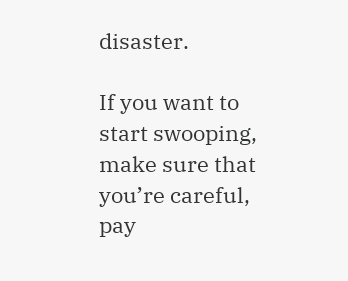disaster.

If you want to start swooping, make sure that you’re careful, pay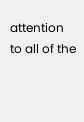attention to all of the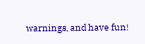warnings, and have fun!